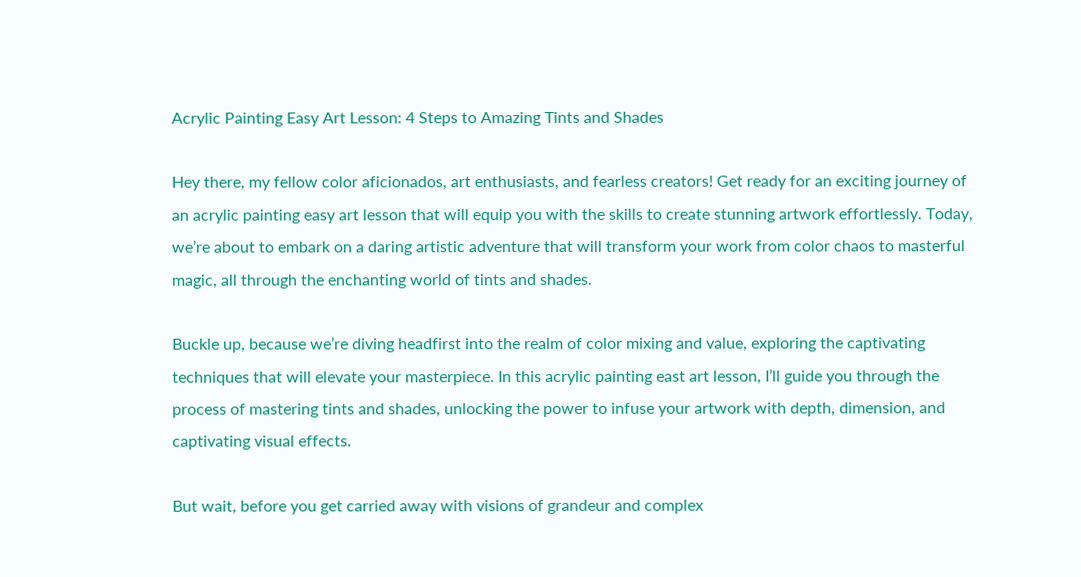Acrylic Painting Easy Art Lesson: 4 Steps to Amazing Tints and Shades

Hey there, my fellow color aficionados, art enthusiasts, and fearless creators! Get ready for an exciting journey of an acrylic painting easy art lesson that will equip you with the skills to create stunning artwork effortlessly. Today, we’re about to embark on a daring artistic adventure that will transform your work from color chaos to masterful magic, all through the enchanting world of tints and shades.

Buckle up, because we’re diving headfirst into the realm of color mixing and value, exploring the captivating techniques that will elevate your masterpiece. In this acrylic painting east art lesson, I’ll guide you through the process of mastering tints and shades, unlocking the power to infuse your artwork with depth, dimension, and captivating visual effects.

But wait, before you get carried away with visions of grandeur and complex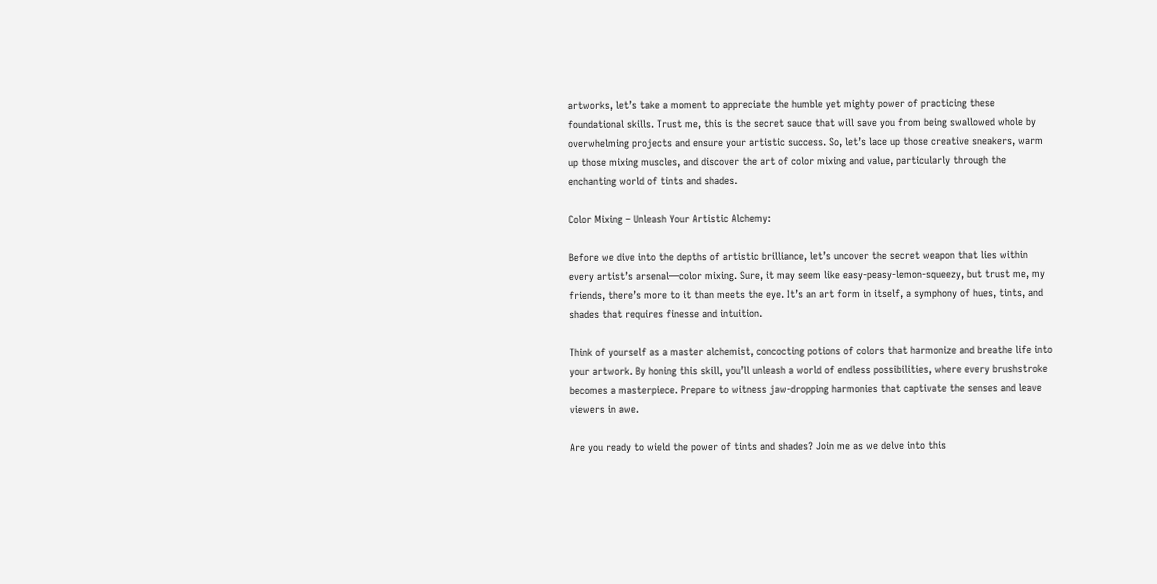artworks, let’s take a moment to appreciate the humble yet mighty power of practicing these foundational skills. Trust me, this is the secret sauce that will save you from being swallowed whole by overwhelming projects and ensure your artistic success. So, let’s lace up those creative sneakers, warm up those mixing muscles, and discover the art of color mixing and value, particularly through the enchanting world of tints and shades.

Color Mixing – Unleash Your Artistic Alchemy:

Before we dive into the depths of artistic brilliance, let’s uncover the secret weapon that lies within every artist’s arsenal—color mixing. Sure, it may seem like easy-peasy-lemon-squeezy, but trust me, my friends, there’s more to it than meets the eye. It’s an art form in itself, a symphony of hues, tints, and shades that requires finesse and intuition.

Think of yourself as a master alchemist, concocting potions of colors that harmonize and breathe life into your artwork. By honing this skill, you’ll unleash a world of endless possibilities, where every brushstroke becomes a masterpiece. Prepare to witness jaw-dropping harmonies that captivate the senses and leave viewers in awe.

Are you ready to wield the power of tints and shades? Join me as we delve into this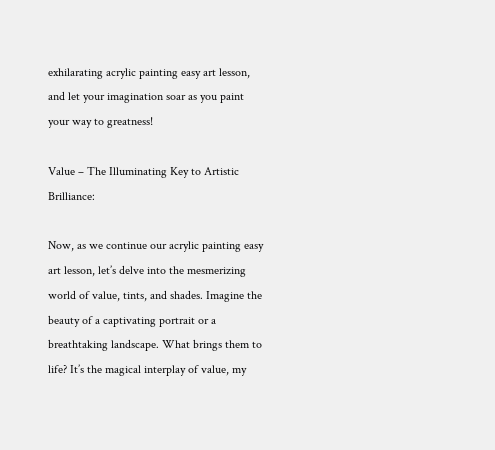exhilarating acrylic painting easy art lesson, and let your imagination soar as you paint your way to greatness!

Value – The Illuminating Key to Artistic Brilliance:

Now, as we continue our acrylic painting easy art lesson, let’s delve into the mesmerizing world of value, tints, and shades. Imagine the beauty of a captivating portrait or a breathtaking landscape. What brings them to life? It’s the magical interplay of value, my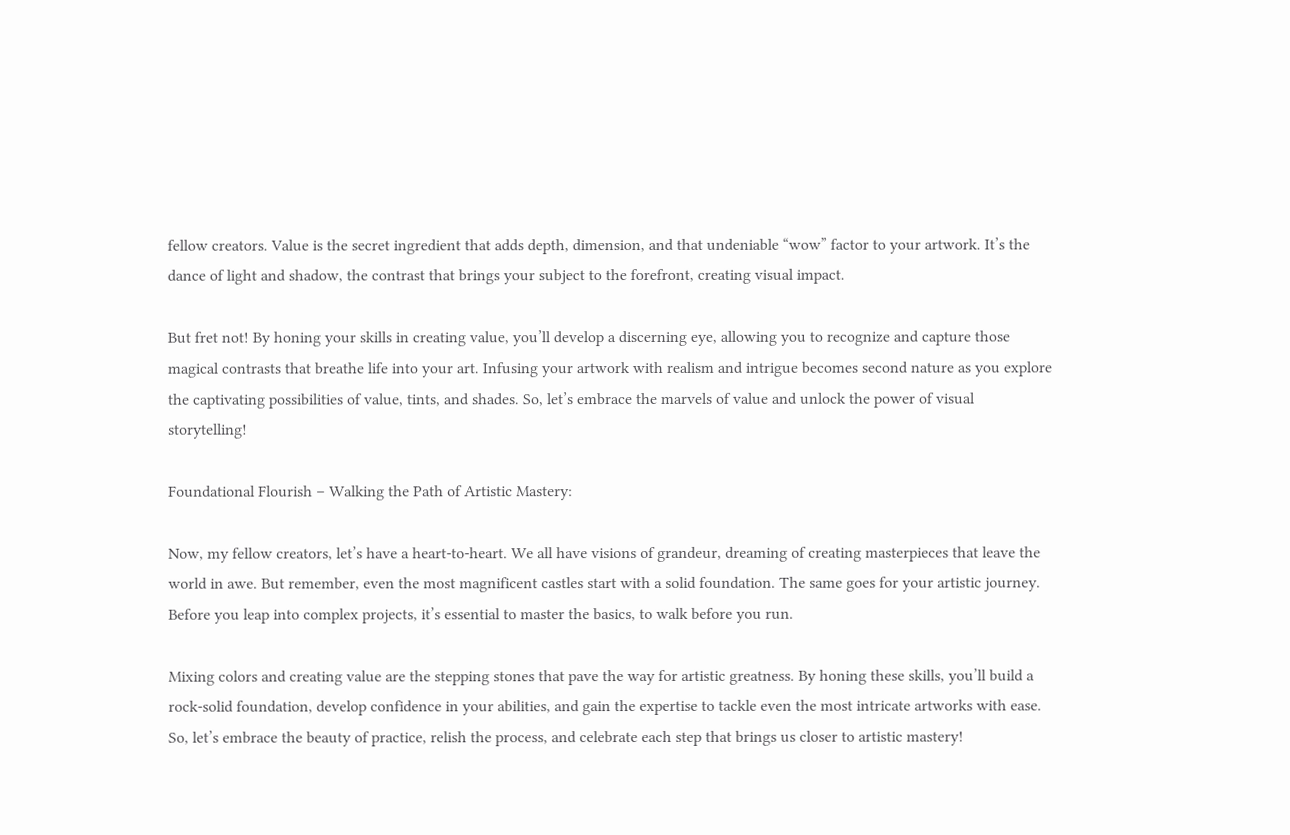fellow creators. Value is the secret ingredient that adds depth, dimension, and that undeniable “wow” factor to your artwork. It’s the dance of light and shadow, the contrast that brings your subject to the forefront, creating visual impact.

But fret not! By honing your skills in creating value, you’ll develop a discerning eye, allowing you to recognize and capture those magical contrasts that breathe life into your art. Infusing your artwork with realism and intrigue becomes second nature as you explore the captivating possibilities of value, tints, and shades. So, let’s embrace the marvels of value and unlock the power of visual storytelling!

Foundational Flourish – Walking the Path of Artistic Mastery:

Now, my fellow creators, let’s have a heart-to-heart. We all have visions of grandeur, dreaming of creating masterpieces that leave the world in awe. But remember, even the most magnificent castles start with a solid foundation. The same goes for your artistic journey. Before you leap into complex projects, it’s essential to master the basics, to walk before you run.

Mixing colors and creating value are the stepping stones that pave the way for artistic greatness. By honing these skills, you’ll build a rock-solid foundation, develop confidence in your abilities, and gain the expertise to tackle even the most intricate artworks with ease. So, let’s embrace the beauty of practice, relish the process, and celebrate each step that brings us closer to artistic mastery!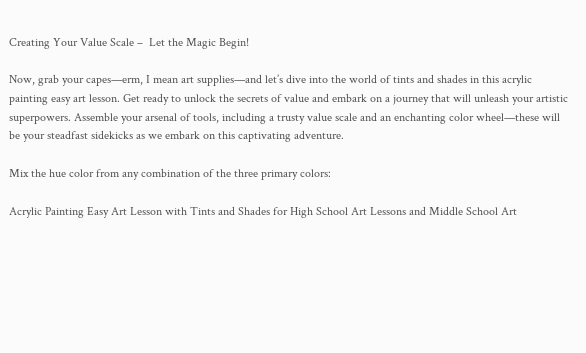Creating Your Value Scale –  Let the Magic Begin!

Now, grab your capes—erm, I mean art supplies—and let’s dive into the world of tints and shades in this acrylic painting easy art lesson. Get ready to unlock the secrets of value and embark on a journey that will unleash your artistic superpowers. Assemble your arsenal of tools, including a trusty value scale and an enchanting color wheel—these will be your steadfast sidekicks as we embark on this captivating adventure.

Mix the hue color from any combination of the three primary colors:

Acrylic Painting Easy Art Lesson with Tints and Shades for High School Art Lessons and Middle School Art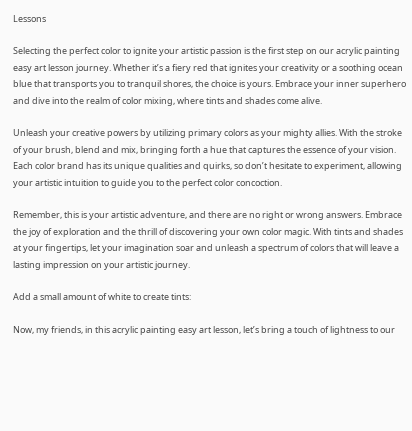Lessons

Selecting the perfect color to ignite your artistic passion is the first step on our acrylic painting easy art lesson journey. Whether it’s a fiery red that ignites your creativity or a soothing ocean blue that transports you to tranquil shores, the choice is yours. Embrace your inner superhero and dive into the realm of color mixing, where tints and shades come alive.

Unleash your creative powers by utilizing primary colors as your mighty allies. With the stroke of your brush, blend and mix, bringing forth a hue that captures the essence of your vision. Each color brand has its unique qualities and quirks, so don’t hesitate to experiment, allowing your artistic intuition to guide you to the perfect color concoction.

Remember, this is your artistic adventure, and there are no right or wrong answers. Embrace the joy of exploration and the thrill of discovering your own color magic. With tints and shades at your fingertips, let your imagination soar and unleash a spectrum of colors that will leave a lasting impression on your artistic journey.

Add a small amount of white to create tints:

Now, my friends, in this acrylic painting easy art lesson, let’s bring a touch of lightness to our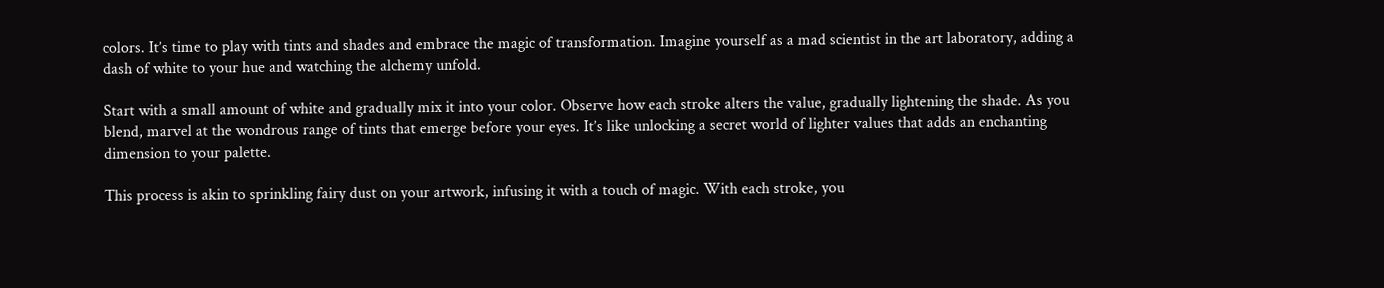colors. It’s time to play with tints and shades and embrace the magic of transformation. Imagine yourself as a mad scientist in the art laboratory, adding a dash of white to your hue and watching the alchemy unfold.

Start with a small amount of white and gradually mix it into your color. Observe how each stroke alters the value, gradually lightening the shade. As you blend, marvel at the wondrous range of tints that emerge before your eyes. It’s like unlocking a secret world of lighter values that adds an enchanting dimension to your palette.

This process is akin to sprinkling fairy dust on your artwork, infusing it with a touch of magic. With each stroke, you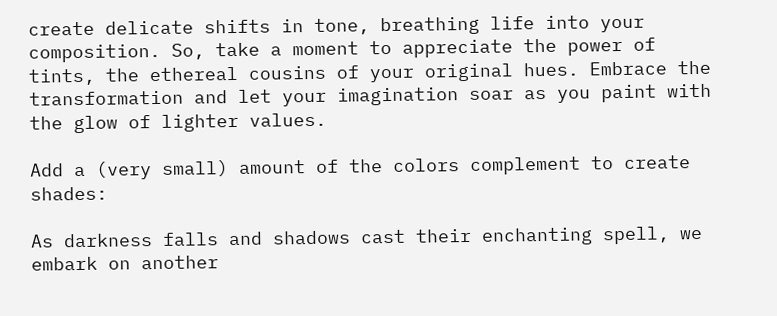create delicate shifts in tone, breathing life into your composition. So, take a moment to appreciate the power of tints, the ethereal cousins of your original hues. Embrace the transformation and let your imagination soar as you paint with the glow of lighter values.

Add a (very small) amount of the colors complement to create shades:

As darkness falls and shadows cast their enchanting spell, we embark on another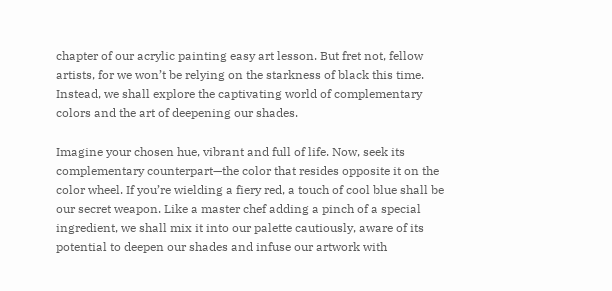chapter of our acrylic painting easy art lesson. But fret not, fellow artists, for we won’t be relying on the starkness of black this time. Instead, we shall explore the captivating world of complementary colors and the art of deepening our shades.

Imagine your chosen hue, vibrant and full of life. Now, seek its complementary counterpart—the color that resides opposite it on the color wheel. If you’re wielding a fiery red, a touch of cool blue shall be our secret weapon. Like a master chef adding a pinch of a special ingredient, we shall mix it into our palette cautiously, aware of its potential to deepen our shades and infuse our artwork with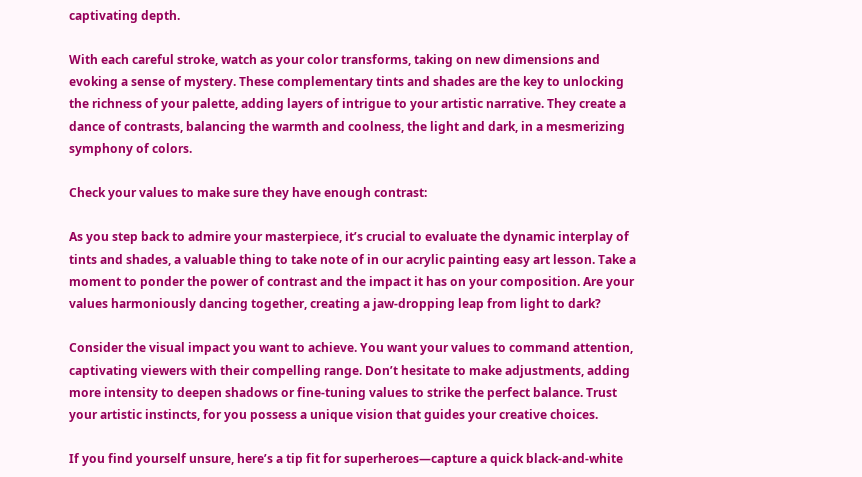captivating depth.

With each careful stroke, watch as your color transforms, taking on new dimensions and evoking a sense of mystery. These complementary tints and shades are the key to unlocking the richness of your palette, adding layers of intrigue to your artistic narrative. They create a dance of contrasts, balancing the warmth and coolness, the light and dark, in a mesmerizing symphony of colors.

Check your values to make sure they have enough contrast:

As you step back to admire your masterpiece, it’s crucial to evaluate the dynamic interplay of tints and shades, a valuable thing to take note of in our acrylic painting easy art lesson. Take a moment to ponder the power of contrast and the impact it has on your composition. Are your values harmoniously dancing together, creating a jaw-dropping leap from light to dark?

Consider the visual impact you want to achieve. You want your values to command attention, captivating viewers with their compelling range. Don’t hesitate to make adjustments, adding more intensity to deepen shadows or fine-tuning values to strike the perfect balance. Trust your artistic instincts, for you possess a unique vision that guides your creative choices.

If you find yourself unsure, here’s a tip fit for superheroes—capture a quick black-and-white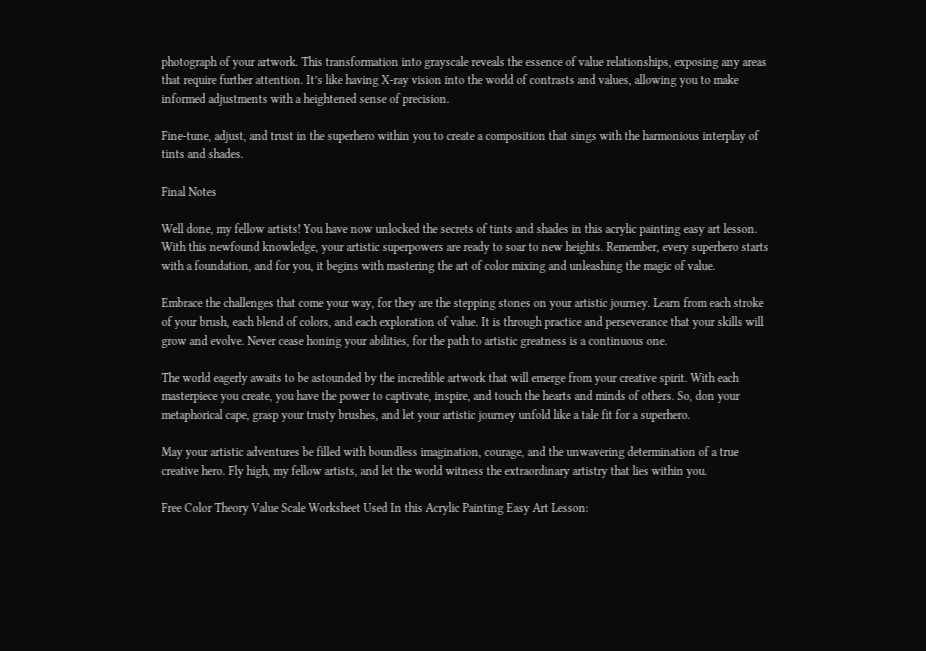photograph of your artwork. This transformation into grayscale reveals the essence of value relationships, exposing any areas that require further attention. It’s like having X-ray vision into the world of contrasts and values, allowing you to make informed adjustments with a heightened sense of precision.

Fine-tune, adjust, and trust in the superhero within you to create a composition that sings with the harmonious interplay of tints and shades.

Final Notes

Well done, my fellow artists! You have now unlocked the secrets of tints and shades in this acrylic painting easy art lesson. With this newfound knowledge, your artistic superpowers are ready to soar to new heights. Remember, every superhero starts with a foundation, and for you, it begins with mastering the art of color mixing and unleashing the magic of value.

Embrace the challenges that come your way, for they are the stepping stones on your artistic journey. Learn from each stroke of your brush, each blend of colors, and each exploration of value. It is through practice and perseverance that your skills will grow and evolve. Never cease honing your abilities, for the path to artistic greatness is a continuous one.

The world eagerly awaits to be astounded by the incredible artwork that will emerge from your creative spirit. With each masterpiece you create, you have the power to captivate, inspire, and touch the hearts and minds of others. So, don your metaphorical cape, grasp your trusty brushes, and let your artistic journey unfold like a tale fit for a superhero.

May your artistic adventures be filled with boundless imagination, courage, and the unwavering determination of a true creative hero. Fly high, my fellow artists, and let the world witness the extraordinary artistry that lies within you.

Free Color Theory Value Scale Worksheet Used In this Acrylic Painting Easy Art Lesson: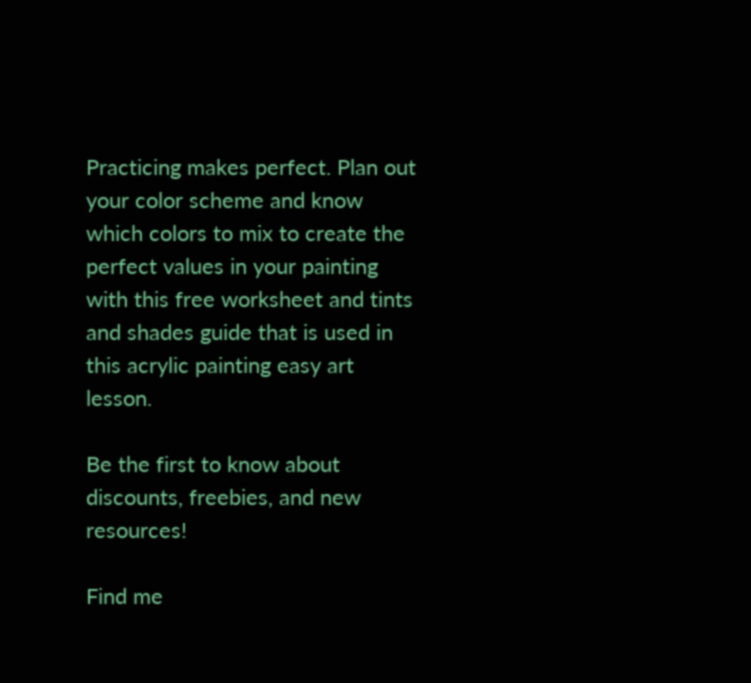Practicing makes perfect. Plan out your color scheme and know which colors to mix to create the perfect values in your painting with this free worksheet and tints and shades guide that is used in this acrylic painting easy art lesson.

Be the first to know about discounts, freebies, and new resources!

Find me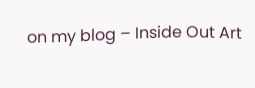on my blog – Inside Out Art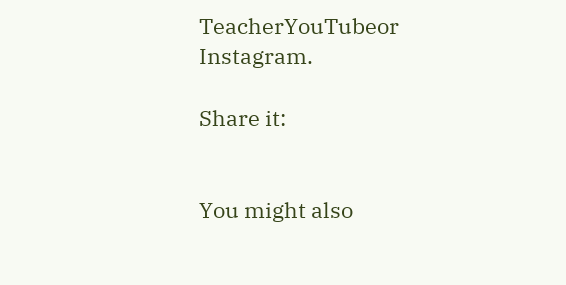TeacherYouTubeor Instagram.

Share it:


You might also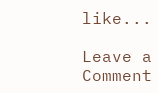like...

Leave a Comment